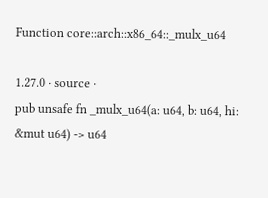Function core::arch::x86_64::_mulx_u64

1.27.0 · source ·
pub unsafe fn _mulx_u64(a: u64, b: u64, hi: &mut u64) -> u64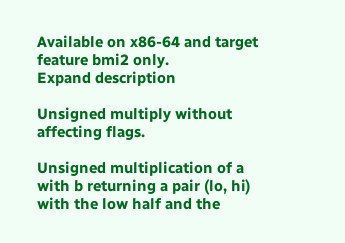Available on x86-64 and target feature bmi2 only.
Expand description

Unsigned multiply without affecting flags.

Unsigned multiplication of a with b returning a pair (lo, hi) with the low half and the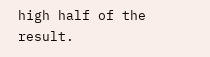high half of the result.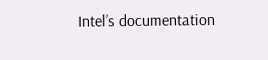Intel’s documentation